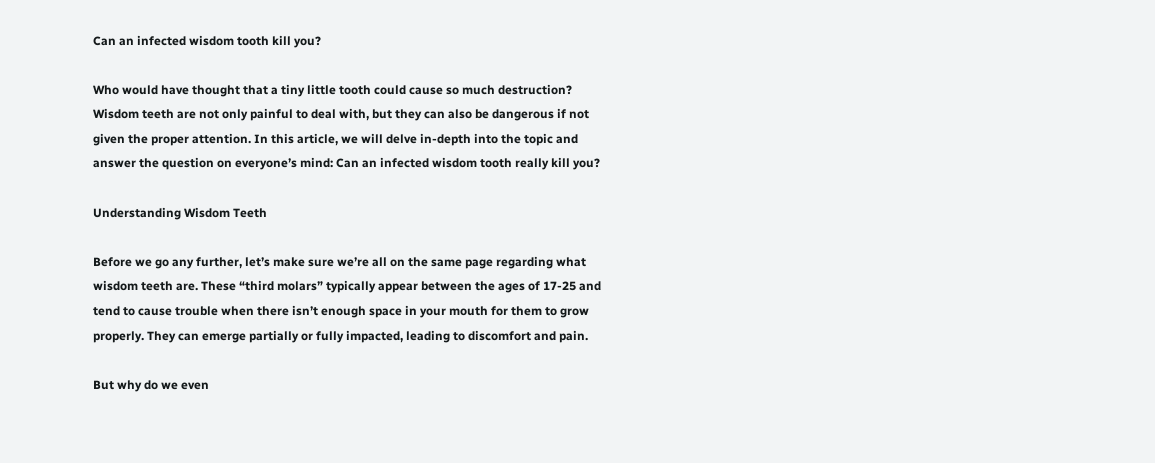Can an infected wisdom tooth kill you?

Who would have thought that a tiny little tooth could cause so much destruction? Wisdom teeth are not only painful to deal with, but they can also be dangerous if not given the proper attention. In this article, we will delve in-depth into the topic and answer the question on everyone’s mind: Can an infected wisdom tooth really kill you?

Understanding Wisdom Teeth

Before we go any further, let’s make sure we’re all on the same page regarding what wisdom teeth are. These “third molars” typically appear between the ages of 17-25 and tend to cause trouble when there isn’t enough space in your mouth for them to grow properly. They can emerge partially or fully impacted, leading to discomfort and pain.

But why do we even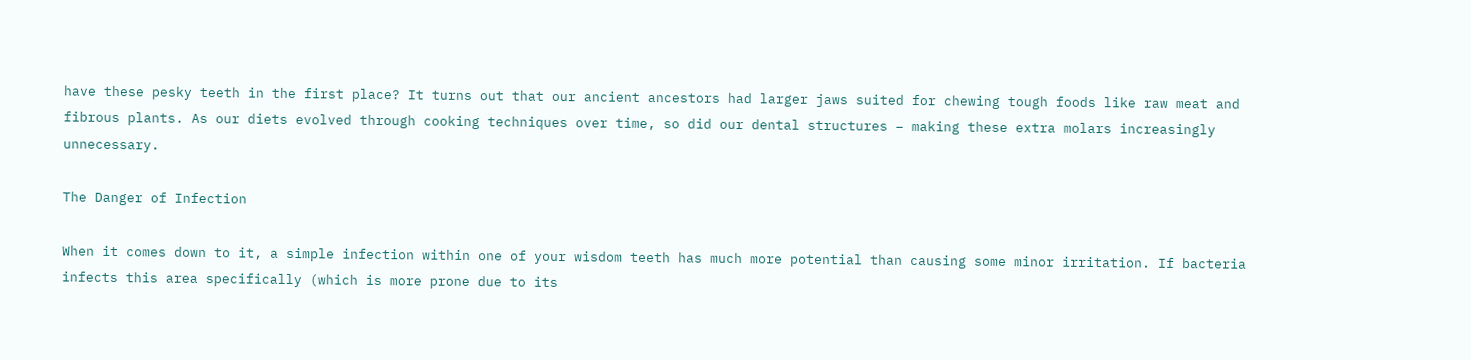have these pesky teeth in the first place? It turns out that our ancient ancestors had larger jaws suited for chewing tough foods like raw meat and fibrous plants. As our diets evolved through cooking techniques over time, so did our dental structures – making these extra molars increasingly unnecessary.

The Danger of Infection

When it comes down to it, a simple infection within one of your wisdom teeth has much more potential than causing some minor irritation. If bacteria infects this area specifically (which is more prone due to its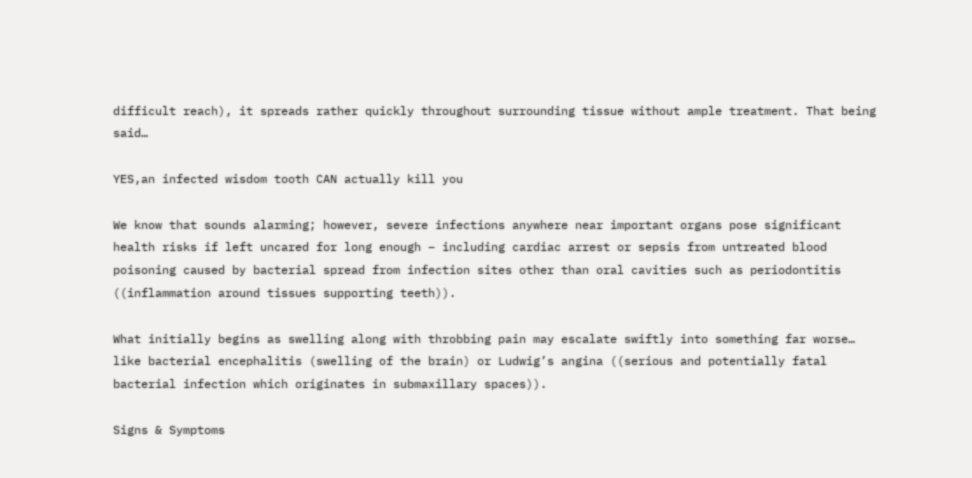difficult reach), it spreads rather quickly throughout surrounding tissue without ample treatment. That being said…

YES,an infected wisdom tooth CAN actually kill you

We know that sounds alarming; however, severe infections anywhere near important organs pose significant health risks if left uncared for long enough – including cardiac arrest or sepsis from untreated blood poisoning caused by bacterial spread from infection sites other than oral cavities such as periodontitis ((inflammation around tissues supporting teeth)).

What initially begins as swelling along with throbbing pain may escalate swiftly into something far worse… like bacterial encephalitis (swelling of the brain) or Ludwig’s angina ((serious and potentially fatal bacterial infection which originates in submaxillary spaces)).

Signs & Symptoms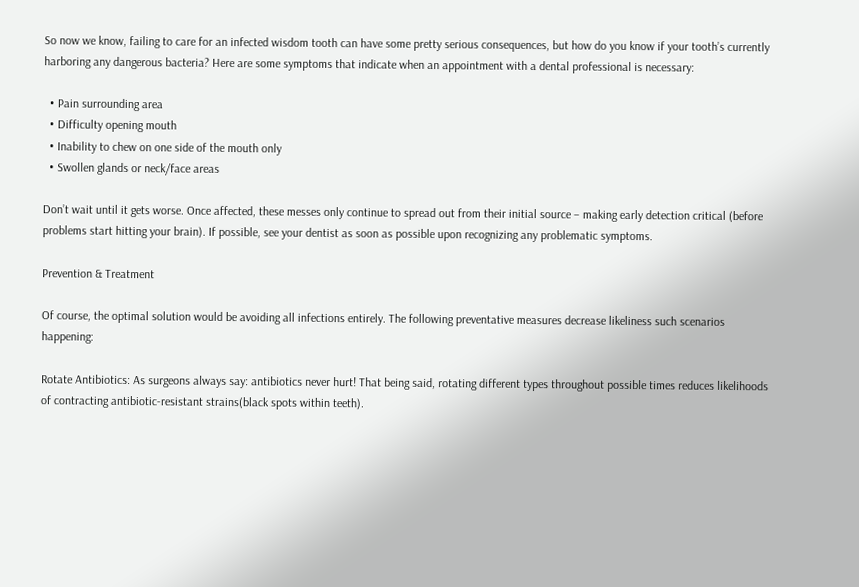So now we know, failing to care for an infected wisdom tooth can have some pretty serious consequences, but how do you know if your tooth’s currently harboring any dangerous bacteria? Here are some symptoms that indicate when an appointment with a dental professional is necessary:

  • Pain surrounding area
  • Difficulty opening mouth
  • Inability to chew on one side of the mouth only
  • Swollen glands or neck/face areas

Don’t wait until it gets worse. Once affected, these messes only continue to spread out from their initial source – making early detection critical (before problems start hitting your brain). If possible, see your dentist as soon as possible upon recognizing any problematic symptoms.

Prevention & Treatment

Of course, the optimal solution would be avoiding all infections entirely. The following preventative measures decrease likeliness such scenarios happening:

Rotate Antibiotics: As surgeons always say: antibiotics never hurt! That being said, rotating different types throughout possible times reduces likelihoods of contracting antibiotic-resistant strains(black spots within teeth).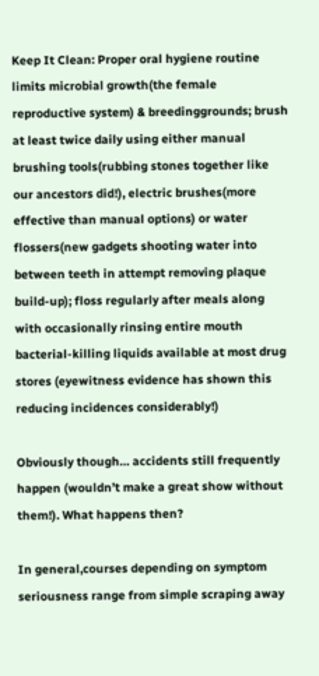Keep It Clean: Proper oral hygiene routine limits microbial growth(the female reproductive system) & breedinggrounds; brush at least twice daily using either manual brushing tools(rubbing stones together like our ancestors did!), electric brushes(more effective than manual options) or water flossers(new gadgets shooting water into between teeth in attempt removing plaque build-up); floss regularly after meals along with occasionally rinsing entire mouth bacterial-killing liquids available at most drug stores (eyewitness evidence has shown this reducing incidences considerably!)

Obviously though… accidents still frequently happen (wouldn’t make a great show without them!). What happens then?

In general,courses depending on symptom seriousness range from simple scraping away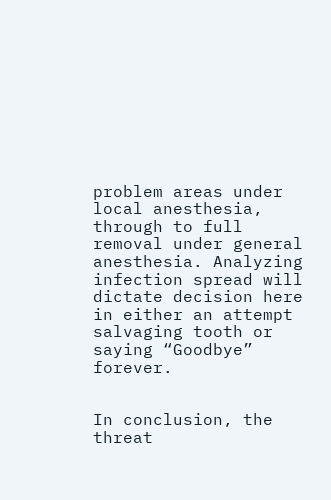problem areas under local anesthesia, through to full removal under general anesthesia. Analyzing infection spread will dictate decision here in either an attempt salvaging tooth or saying “Goodbye” forever.


In conclusion, the threat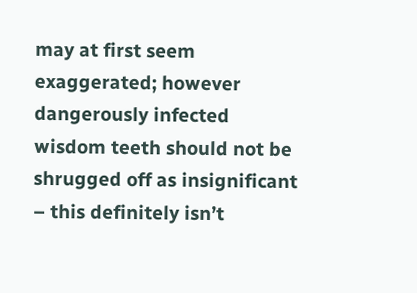may at first seem exaggerated; however dangerously infected wisdom teeth should not be shrugged off as insignificant – this definitely isn’t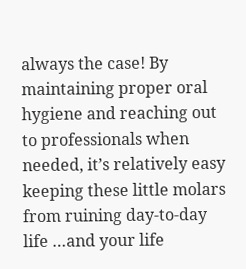always the case! By maintaining proper oral hygiene and reaching out to professionals when needed, it’s relatively easy keeping these little molars from ruining day-to-day life …and your life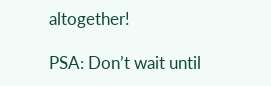altogether!

PSA: Don’t wait until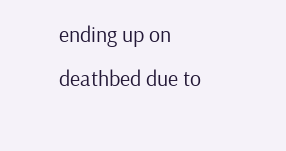ending up on deathbed due to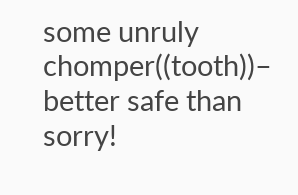some unruly chomper((tooth))– better safe than sorry!